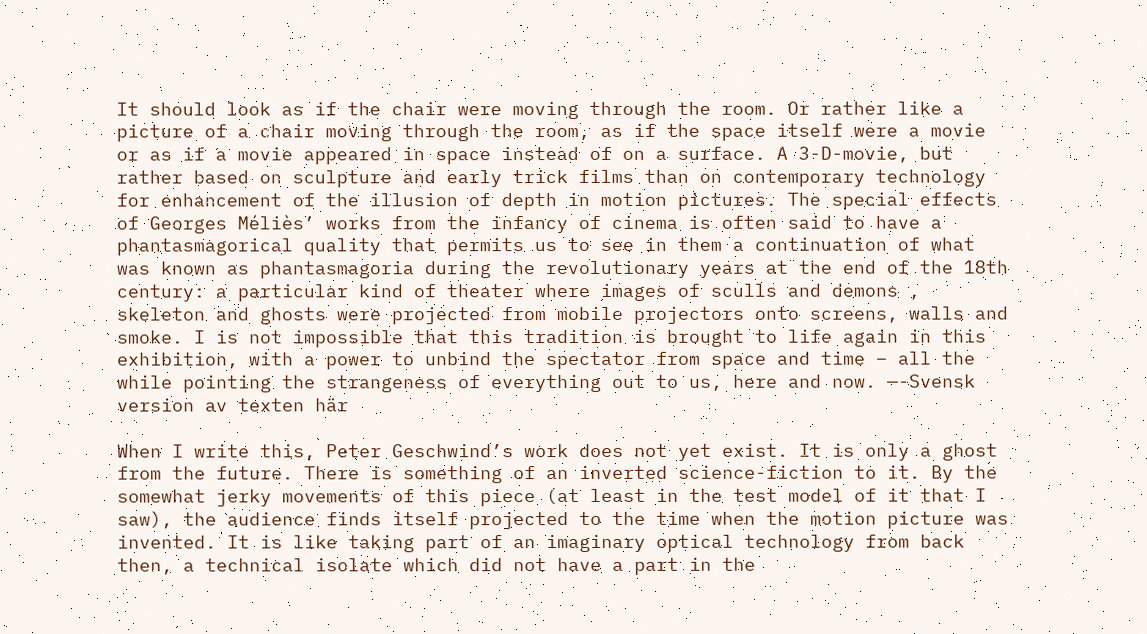It should look as if the chair were moving through the room. Or rather like a picture of a chair moving through the room, as if the space itself were a movie or as if a movie appeared in space instead of on a surface. A 3-D-movie, but rather based on sculpture and early trick films than on contemporary technology for enhancement of the illusion of depth in motion pictures. The special effects of Georges Méliès’ works from the infancy of cinema is often said to have a phantasmagorical quality that permits us to see in them a continuation of what was known as phantasmagoria during the revolutionary years at the end of the 18th century: a particular kind of theater where images of sculls and demons , skeleton and ghosts were projected from mobile projectors onto screens, walls and smoke. I is not impossible that this tradition is brought to life again in this exhibition, with a power to unbind the spectator from space and time – all the while pointing the strangeness of everything out to us, here and now. —-Svensk version av texten här

When I write this, Peter Geschwind’s work does not yet exist. It is only a ghost from the future. There is something of an inverted science-fiction to it. By the somewhat jerky movements of this piece (at least in the test model of it that I saw), the audience finds itself projected to the time when the motion picture was invented. It is like taking part of an imaginary optical technology from back then, a technical isolate which did not have a part in the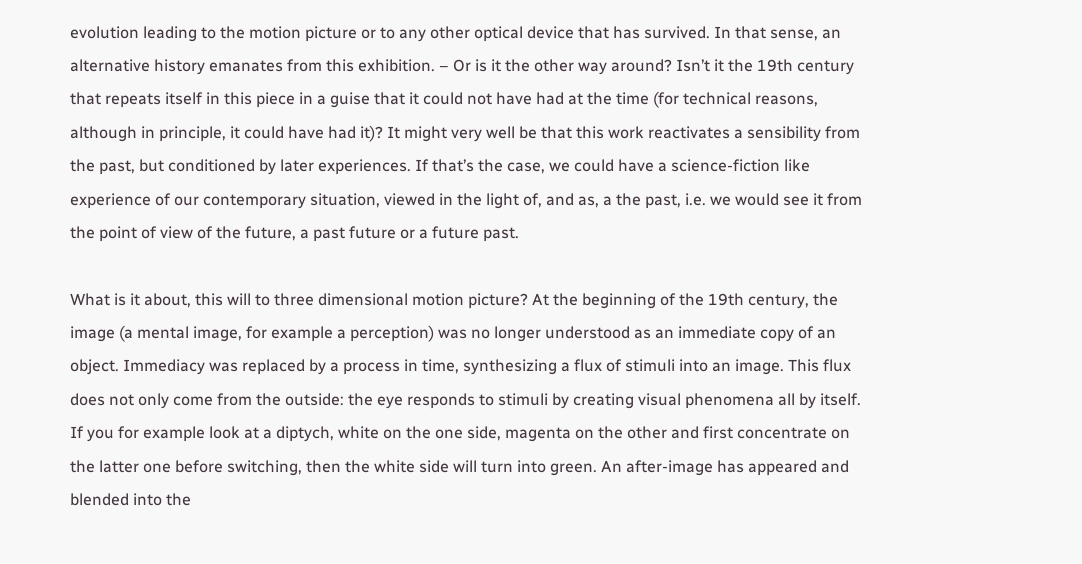evolution leading to the motion picture or to any other optical device that has survived. In that sense, an alternative history emanates from this exhibition. – Or is it the other way around? Isn’t it the 19th century that repeats itself in this piece in a guise that it could not have had at the time (for technical reasons, although in principle, it could have had it)? It might very well be that this work reactivates a sensibility from the past, but conditioned by later experiences. If that’s the case, we could have a science-fiction like experience of our contemporary situation, viewed in the light of, and as, a the past, i.e. we would see it from the point of view of the future, a past future or a future past.

What is it about, this will to three dimensional motion picture? At the beginning of the 19th century, the image (a mental image, for example a perception) was no longer understood as an immediate copy of an object. Immediacy was replaced by a process in time, synthesizing a flux of stimuli into an image. This flux does not only come from the outside: the eye responds to stimuli by creating visual phenomena all by itself. If you for example look at a diptych, white on the one side, magenta on the other and first concentrate on the latter one before switching, then the white side will turn into green. An after-image has appeared and blended into the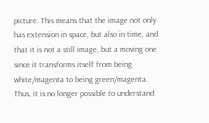picture. This means that the image not only has extension in space, but also in time, and that it is not a still image, but a moving one since it transforms itself from being white/magenta to being green/magenta. Thus, it is no longer possible to understand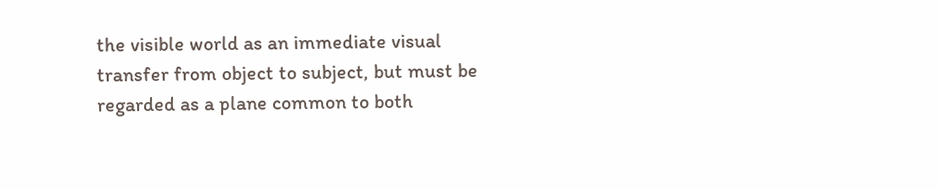the visible world as an immediate visual transfer from object to subject, but must be regarded as a plane common to both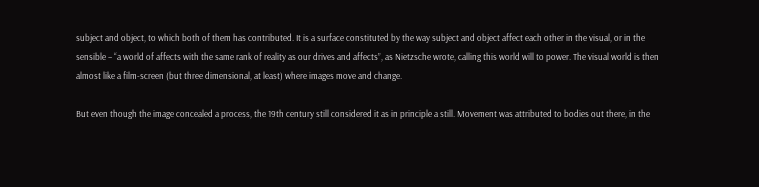subject and object, to which both of them has contributed. It is a surface constituted by the way subject and object affect each other in the visual, or in the sensible – “a world of affects with the same rank of reality as our drives and affects”, as Nietzsche wrote, calling this world will to power. The visual world is then almost like a film-screen (but three dimensional, at least) where images move and change.

But even though the image concealed a process, the 19th century still considered it as in principle a still. Movement was attributed to bodies out there, in the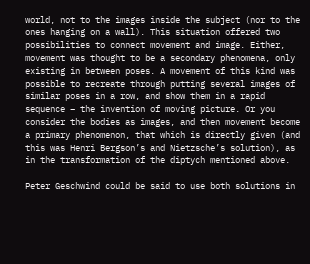world, not to the images inside the subject (nor to the ones hanging on a wall). This situation offered two possibilities to connect movement and image. Either, movement was thought to be a secondary phenomena, only existing in between poses. A movement of this kind was possible to recreate through putting several images of similar poses in a row, and show them in a rapid sequence – the invention of moving picture. Or you consider the bodies as images, and then movement become a primary phenomenon, that which is directly given (and this was Henri Bergson’s and Nietzsche’s solution), as in the transformation of the diptych mentioned above.

Peter Geschwind could be said to use both solutions in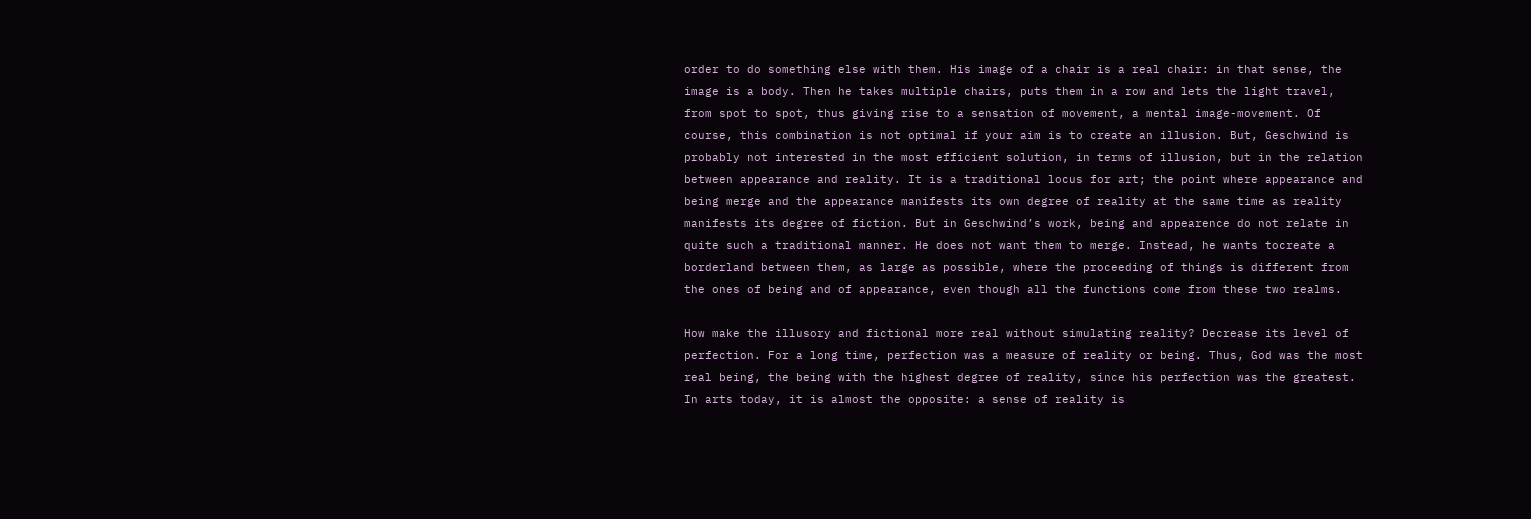order to do something else with them. His image of a chair is a real chair: in that sense, the image is a body. Then he takes multiple chairs, puts them in a row and lets the light travel, from spot to spot, thus giving rise to a sensation of movement, a mental image-movement. Of course, this combination is not optimal if your aim is to create an illusion. But, Geschwind is probably not interested in the most efficient solution, in terms of illusion, but in the relation between appearance and reality. It is a traditional locus for art; the point where appearance and being merge and the appearance manifests its own degree of reality at the same time as reality manifests its degree of fiction. But in Geschwind’s work, being and appearence do not relate in quite such a traditional manner. He does not want them to merge. Instead, he wants tocreate a borderland between them, as large as possible, where the proceeding of things is different from the ones of being and of appearance, even though all the functions come from these two realms.

How make the illusory and fictional more real without simulating reality? Decrease its level of perfection. For a long time, perfection was a measure of reality or being. Thus, God was the most real being, the being with the highest degree of reality, since his perfection was the greatest. In arts today, it is almost the opposite: a sense of reality is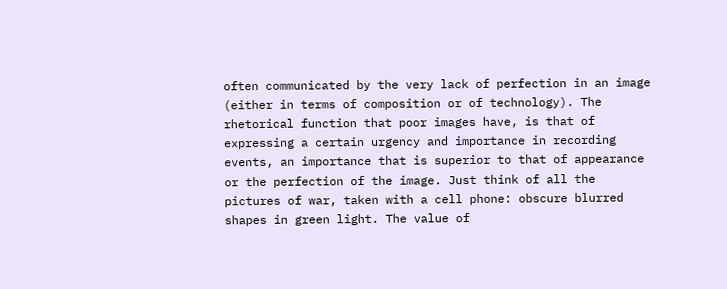often communicated by the very lack of perfection in an image (either in terms of composition or of technology). The rhetorical function that poor images have, is that of expressing a certain urgency and importance in recording events, an importance that is superior to that of appearance or the perfection of the image. Just think of all the pictures of war, taken with a cell phone: obscure blurred shapes in green light. The value of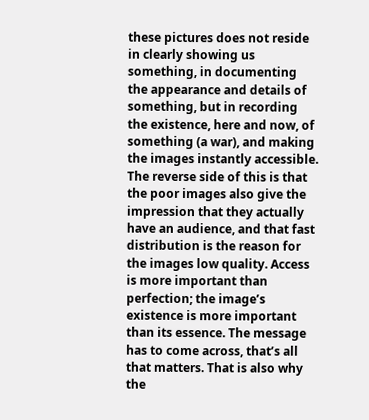these pictures does not reside in clearly showing us something, in documenting the appearance and details of something, but in recording the existence, here and now, of something (a war), and making the images instantly accessible. The reverse side of this is that the poor images also give the impression that they actually have an audience, and that fast distribution is the reason for the images low quality. Access is more important than perfection; the image’s existence is more important than its essence. The message has to come across, that’s all that matters. That is also why the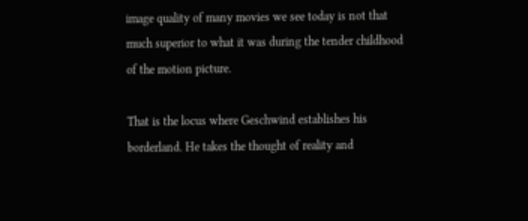image quality of many movies we see today is not that much superior to what it was during the tender childhood of the motion picture.

That is the locus where Geschwind establishes his borderland. He takes the thought of reality and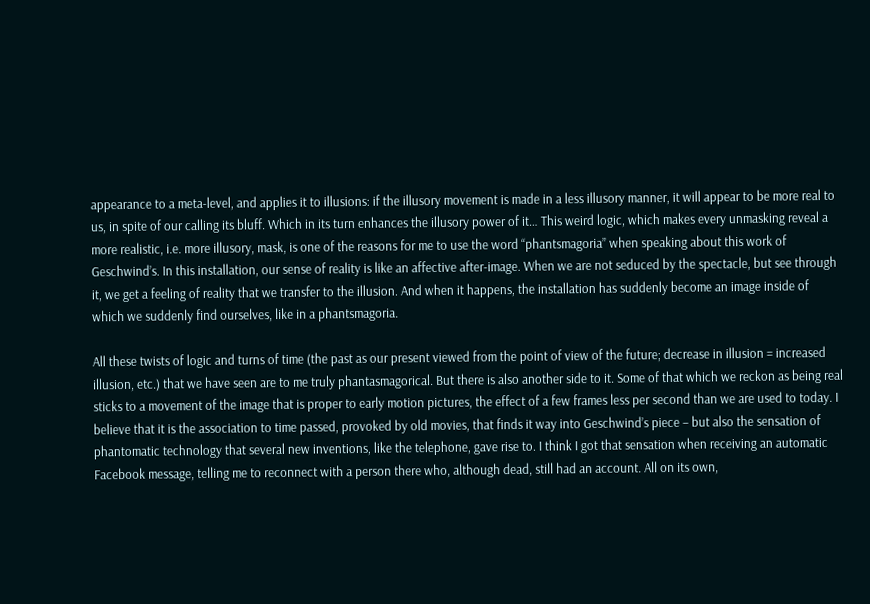appearance to a meta-level, and applies it to illusions: if the illusory movement is made in a less illusory manner, it will appear to be more real to us, in spite of our calling its bluff. Which in its turn enhances the illusory power of it… This weird logic, which makes every unmasking reveal a more realistic, i.e. more illusory, mask, is one of the reasons for me to use the word “phantsmagoria” when speaking about this work of Geschwind’s. In this installation, our sense of reality is like an affective after-image. When we are not seduced by the spectacle, but see through it, we get a feeling of reality that we transfer to the illusion. And when it happens, the installation has suddenly become an image inside of which we suddenly find ourselves, like in a phantsmagoria.

All these twists of logic and turns of time (the past as our present viewed from the point of view of the future; decrease in illusion = increased illusion, etc.) that we have seen are to me truly phantasmagorical. But there is also another side to it. Some of that which we reckon as being real sticks to a movement of the image that is proper to early motion pictures, the effect of a few frames less per second than we are used to today. I believe that it is the association to time passed, provoked by old movies, that finds it way into Geschwind’s piece – but also the sensation of phantomatic technology that several new inventions, like the telephone, gave rise to. I think I got that sensation when receiving an automatic Facebook message, telling me to reconnect with a person there who, although dead, still had an account. All on its own,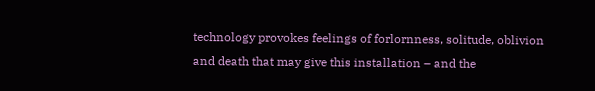technology provokes feelings of forlornness, solitude, oblivion and death that may give this installation – and the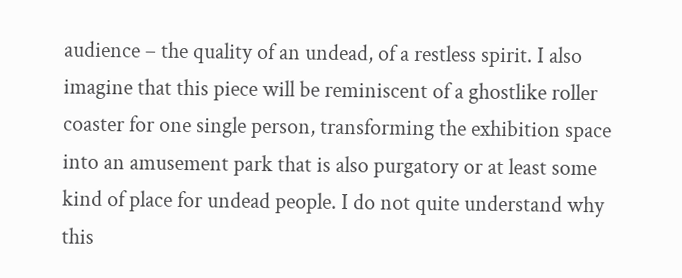audience – the quality of an undead, of a restless spirit. I also imagine that this piece will be reminiscent of a ghostlike roller coaster for one single person, transforming the exhibition space into an amusement park that is also purgatory or at least some kind of place for undead people. I do not quite understand why this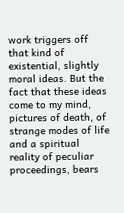work triggers off that kind of existential, slightly moral ideas. But the fact that these ideas come to my mind, pictures of death, of strange modes of life and a spiritual reality of peculiar proceedings, bears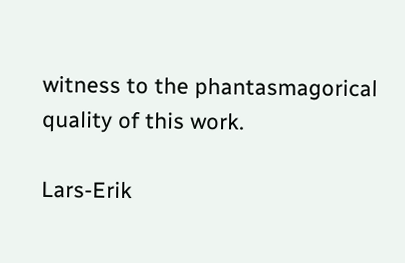witness to the phantasmagorical quality of this work.

Lars-Erik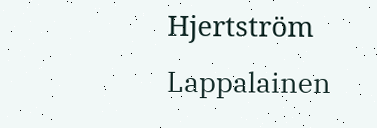Hjertström Lappalainen